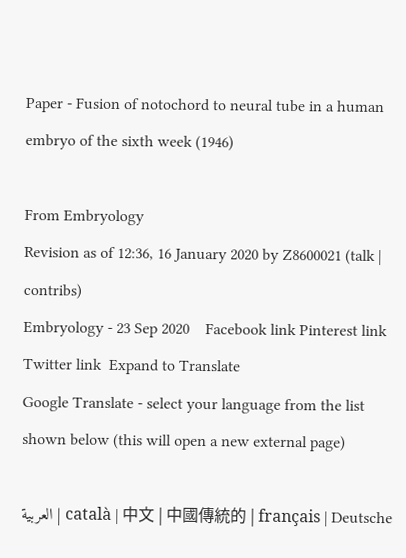Paper - Fusion of notochord to neural tube in a human embryo of the sixth week (1946)

From Embryology
Revision as of 12:36, 16 January 2020 by Z8600021 (talk | contribs)
Embryology - 23 Sep 2020    Facebook link Pinterest link Twitter link  Expand to Translate
Google Translate - select your language from the list shown below (this will open a new external page)

العربية | català | 中文 | 中國傳統的 | français | Deutsche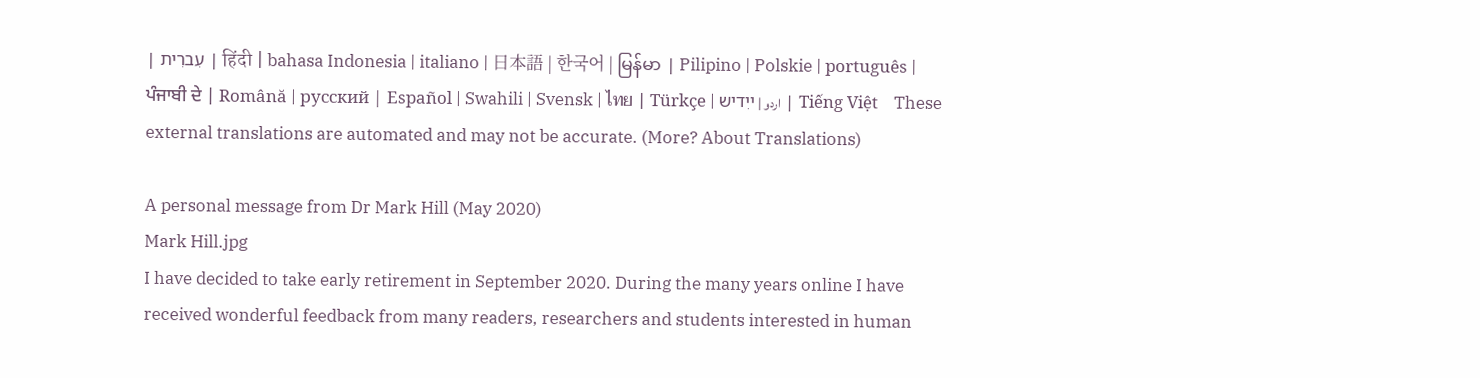| עִברִית | हिंदी | bahasa Indonesia | italiano | 日本語 | 한국어 | မြန်မာ | Pilipino | Polskie | português | ਪੰਜਾਬੀ ਦੇ | Română | русский | Español | Swahili | Svensk | ไทย | Türkçe | اردو | ייִדיש | Tiếng Việt    These external translations are automated and may not be accurate. (More? About Translations)

A personal message from Dr Mark Hill (May 2020)
Mark Hill.jpg
I have decided to take early retirement in September 2020. During the many years online I have received wonderful feedback from many readers, researchers and students interested in human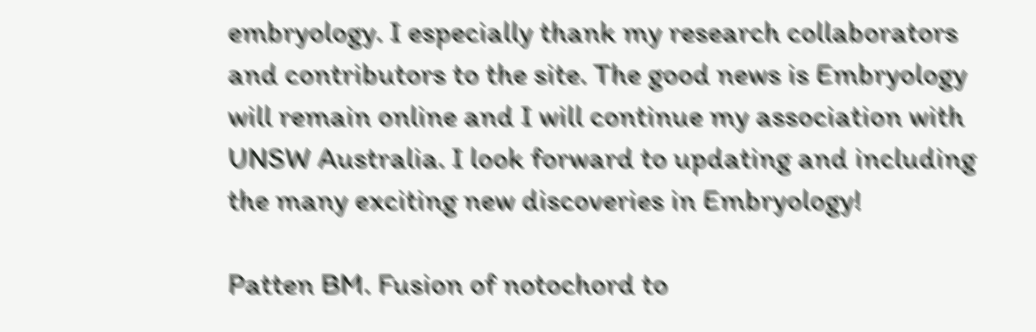embryology. I especially thank my research collaborators and contributors to the site. The good news is Embryology will remain online and I will continue my association with UNSW Australia. I look forward to updating and including the many exciting new discoveries in Embryology!

Patten BM. Fusion of notochord to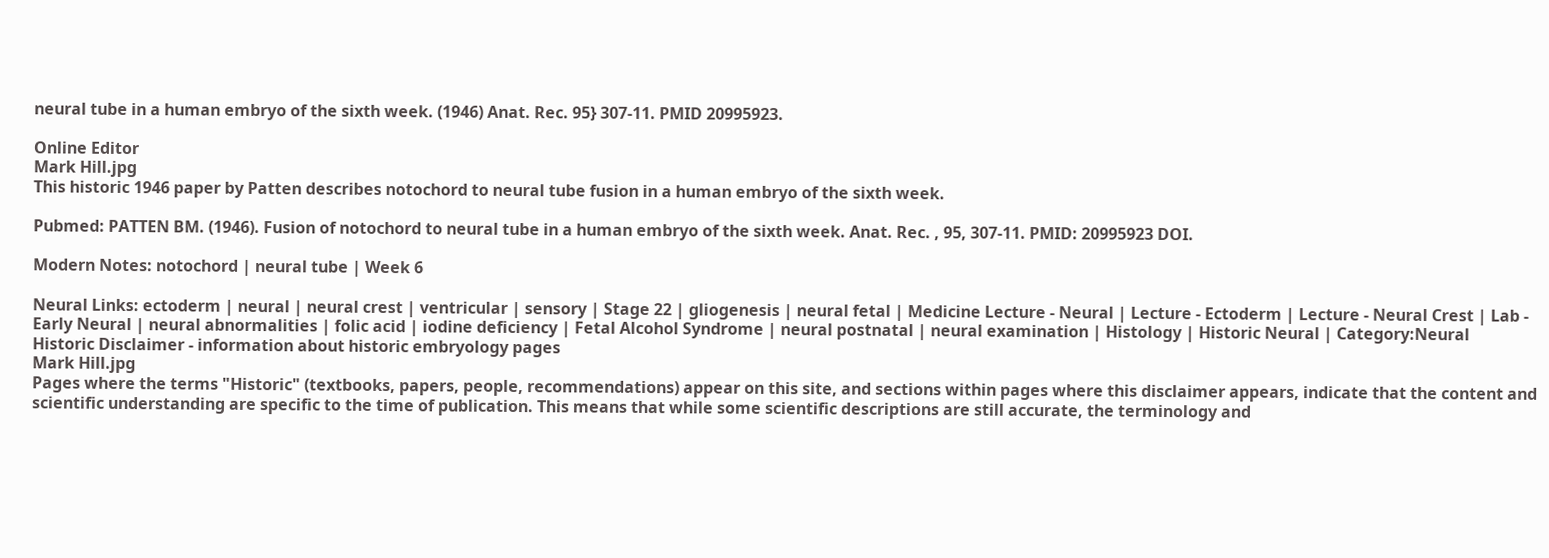neural tube in a human embryo of the sixth week. (1946) Anat. Rec. 95} 307-11. PMID 20995923.

Online Editor
Mark Hill.jpg
This historic 1946 paper by Patten describes notochord to neural tube fusion in a human embryo of the sixth week.

Pubmed: PATTEN BM. (1946). Fusion of notochord to neural tube in a human embryo of the sixth week. Anat. Rec. , 95, 307-11. PMID: 20995923 DOI.

Modern Notes: notochord | neural tube | Week 6

Neural Links: ectoderm | neural | neural crest | ventricular | sensory | Stage 22 | gliogenesis | neural fetal | Medicine Lecture - Neural | Lecture - Ectoderm | Lecture - Neural Crest | Lab - Early Neural | neural abnormalities | folic acid | iodine deficiency | Fetal Alcohol Syndrome | neural postnatal | neural examination | Histology | Historic Neural | Category:Neural
Historic Disclaimer - information about historic embryology pages
Mark Hill.jpg
Pages where the terms "Historic" (textbooks, papers, people, recommendations) appear on this site, and sections within pages where this disclaimer appears, indicate that the content and scientific understanding are specific to the time of publication. This means that while some scientific descriptions are still accurate, the terminology and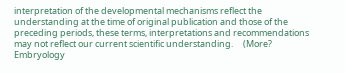interpretation of the developmental mechanisms reflect the understanding at the time of original publication and those of the preceding periods, these terms, interpretations and recommendations may not reflect our current scientific understanding.     (More? Embryology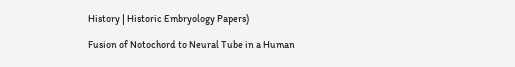History | Historic Embryology Papers)

Fusion of Notochord to Neural Tube in a Human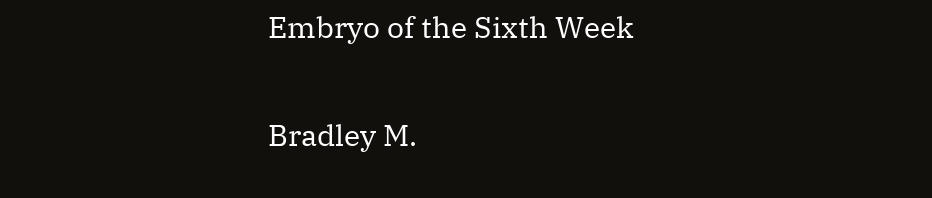Embryo of the Sixth Week

Bradley M.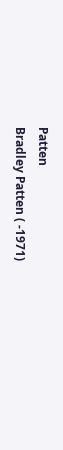Patten
Bradley Patten ( -1971)